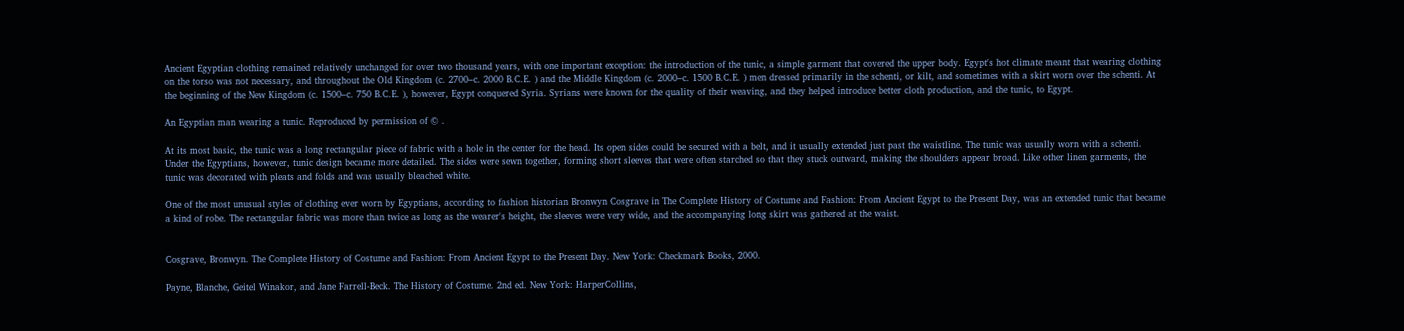Ancient Egyptian clothing remained relatively unchanged for over two thousand years, with one important exception: the introduction of the tunic, a simple garment that covered the upper body. Egypt's hot climate meant that wearing clothing on the torso was not necessary, and throughout the Old Kingdom (c. 2700–c. 2000 B.C.E. ) and the Middle Kingdom (c. 2000–c. 1500 B.C.E. ) men dressed primarily in the schenti, or kilt, and sometimes with a skirt worn over the schenti. At the beginning of the New Kingdom (c. 1500–c. 750 B.C.E. ), however, Egypt conquered Syria. Syrians were known for the quality of their weaving, and they helped introduce better cloth production, and the tunic, to Egypt.

An Egyptian man wearing a tunic. Reproduced by permission of © .

At its most basic, the tunic was a long rectangular piece of fabric with a hole in the center for the head. Its open sides could be secured with a belt, and it usually extended just past the waistline. The tunic was usually worn with a schenti. Under the Egyptians, however, tunic design became more detailed. The sides were sewn together, forming short sleeves that were often starched so that they stuck outward, making the shoulders appear broad. Like other linen garments, the tunic was decorated with pleats and folds and was usually bleached white.

One of the most unusual styles of clothing ever worn by Egyptians, according to fashion historian Bronwyn Cosgrave in The Complete History of Costume and Fashion: From Ancient Egypt to the Present Day, was an extended tunic that became a kind of robe. The rectangular fabric was more than twice as long as the wearer's height, the sleeves were very wide, and the accompanying long skirt was gathered at the waist.


Cosgrave, Bronwyn. The Complete History of Costume and Fashion: From Ancient Egypt to the Present Day. New York: Checkmark Books, 2000.

Payne, Blanche, Geitel Winakor, and Jane Farrell-Beck. The History of Costume. 2nd ed. New York: HarperCollins,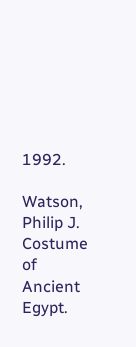1992.

Watson, Philip J. Costume of Ancient Egypt.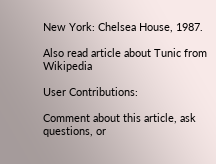New York: Chelsea House, 1987.

Also read article about Tunic from Wikipedia

User Contributions:

Comment about this article, ask questions, or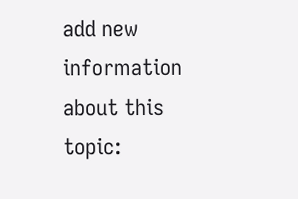add new information about this topic: